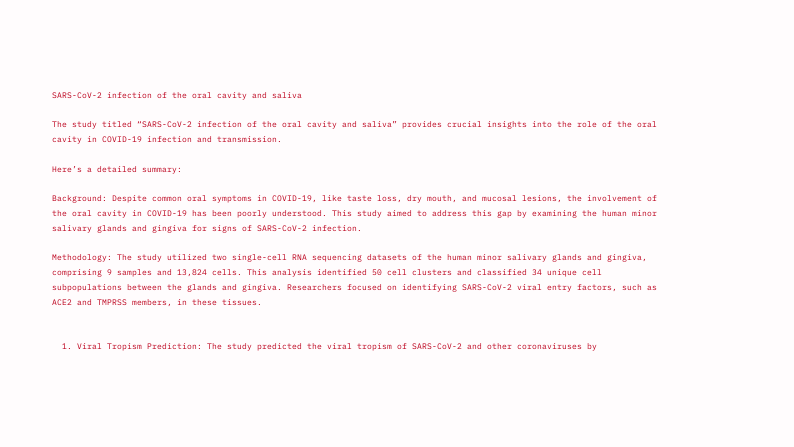SARS-CoV-2 infection of the oral cavity and saliva

The study titled “SARS-CoV-2 infection of the oral cavity and saliva” provides crucial insights into the role of the oral cavity in COVID-19 infection and transmission.

Here’s a detailed summary:

Background: Despite common oral symptoms in COVID-19, like taste loss, dry mouth, and mucosal lesions, the involvement of the oral cavity in COVID-19 has been poorly understood. This study aimed to address this gap by examining the human minor salivary glands and gingiva for signs of SARS-CoV-2 infection.

Methodology: The study utilized two single-cell RNA sequencing datasets of the human minor salivary glands and gingiva, comprising 9 samples and 13,824 cells. This analysis identified 50 cell clusters and classified 34 unique cell subpopulations between the glands and gingiva. Researchers focused on identifying SARS-CoV-2 viral entry factors, such as ACE2 and TMPRSS members, in these tissues.


  1. Viral Tropism Prediction: The study predicted the viral tropism of SARS-CoV-2 and other coronaviruses by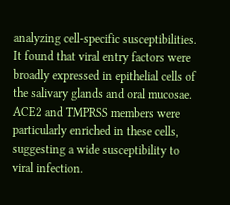analyzing cell-specific susceptibilities. It found that viral entry factors were broadly expressed in epithelial cells of the salivary glands and oral mucosae. ACE2 and TMPRSS members were particularly enriched in these cells, suggesting a wide susceptibility to viral infection.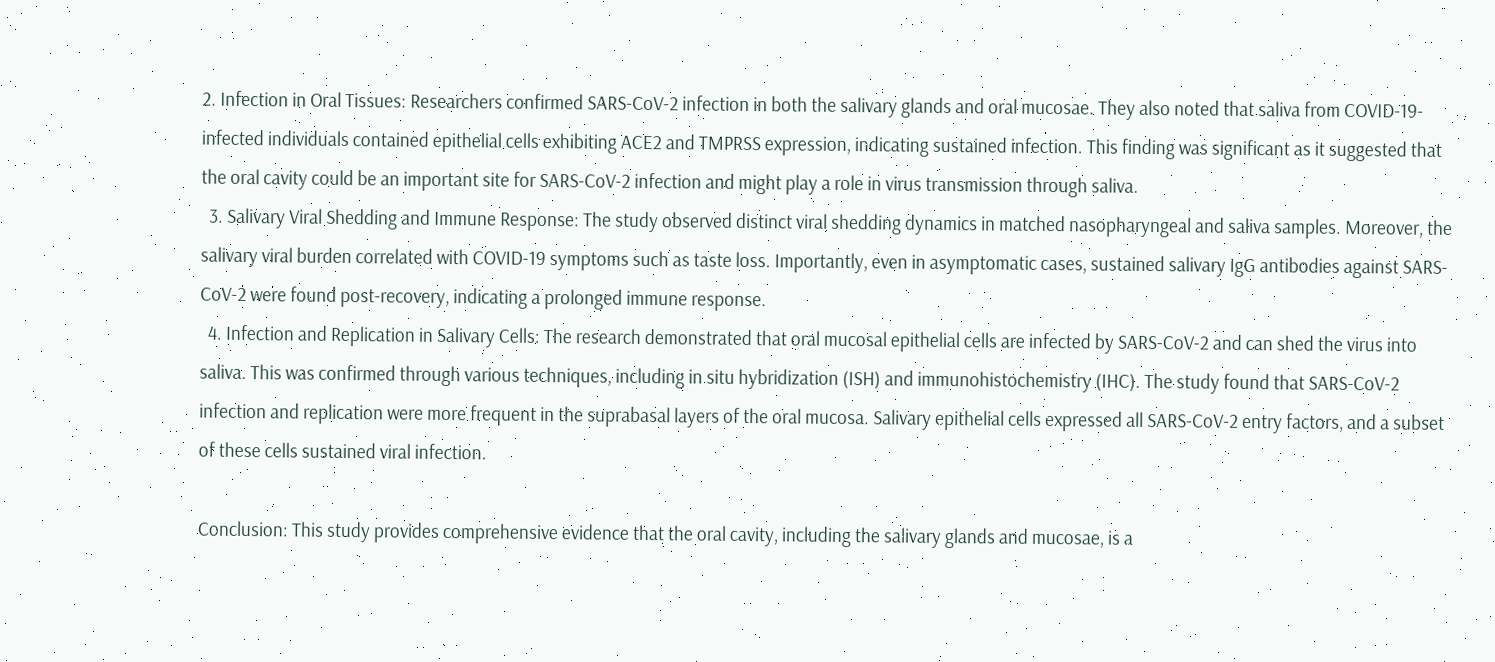2. Infection in Oral Tissues: Researchers confirmed SARS-CoV-2 infection in both the salivary glands and oral mucosae. They also noted that saliva from COVID-19-infected individuals contained epithelial cells exhibiting ACE2 and TMPRSS expression, indicating sustained infection. This finding was significant as it suggested that the oral cavity could be an important site for SARS-CoV-2 infection and might play a role in virus transmission through saliva.
  3. Salivary Viral Shedding and Immune Response: The study observed distinct viral shedding dynamics in matched nasopharyngeal and saliva samples. Moreover, the salivary viral burden correlated with COVID-19 symptoms such as taste loss. Importantly, even in asymptomatic cases, sustained salivary IgG antibodies against SARS-CoV-2 were found post-recovery, indicating a prolonged immune response.
  4. Infection and Replication in Salivary Cells: The research demonstrated that oral mucosal epithelial cells are infected by SARS-CoV-2 and can shed the virus into saliva. This was confirmed through various techniques, including in situ hybridization (ISH) and immunohistochemistry (IHC). The study found that SARS-CoV-2 infection and replication were more frequent in the suprabasal layers of the oral mucosa. Salivary epithelial cells expressed all SARS-CoV-2 entry factors, and a subset of these cells sustained viral infection.

Conclusion: This study provides comprehensive evidence that the oral cavity, including the salivary glands and mucosae, is a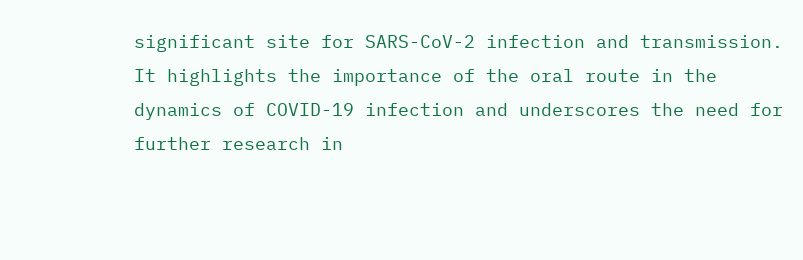significant site for SARS-CoV-2 infection and transmission. It highlights the importance of the oral route in the dynamics of COVID-19 infection and underscores the need for further research in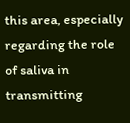this area, especially regarding the role of saliva in transmitting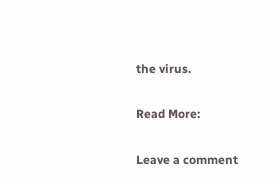the virus.

Read More:

Leave a comment